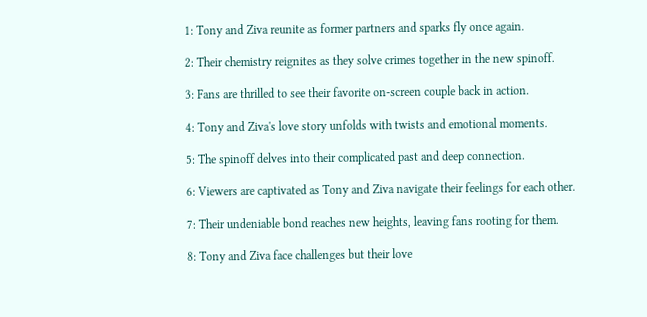1: Tony and Ziva reunite as former partners and sparks fly once again.

2: Their chemistry reignites as they solve crimes together in the new spinoff.

3: Fans are thrilled to see their favorite on-screen couple back in action.

4: Tony and Ziva's love story unfolds with twists and emotional moments.

5: The spinoff delves into their complicated past and deep connection.

6: Viewers are captivated as Tony and Ziva navigate their feelings for each other.

7: Their undeniable bond reaches new heights, leaving fans rooting for them.

8: Tony and Ziva face challenges but their love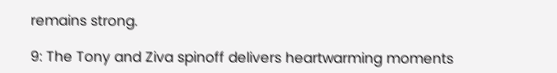remains strong.

9: The Tony and Ziva spinoff delivers heartwarming moments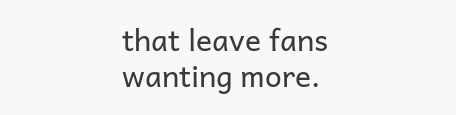that leave fans wanting more.